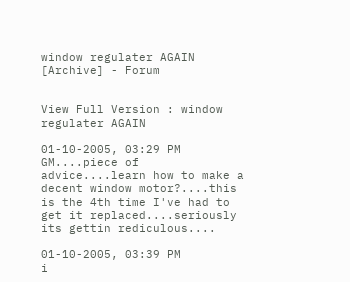window regulater AGAIN [Archive] - Forum


View Full Version : window regulater AGAIN

01-10-2005, 03:29 PM
GM....piece of advice....learn how to make a decent window motor?....this is the 4th time I've had to get it replaced....seriously its gettin rediculous....

01-10-2005, 03:39 PM
i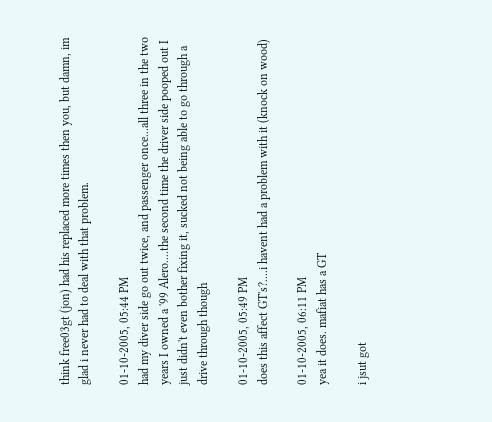think free03gt (jon) had his replaced more times then you, but damn, im glad i never had to deal with that problem.

01-10-2005, 05:44 PM
had my diver side go out twice, and passenger once...all three in the two years I owned a '99 Alero....the second time the driver side pooped out I just didn't even bother fixing it, sucked not being able to go through a drive through though

01-10-2005, 05:49 PM
does this affect GT's?....i havent had a problem with it (knock on wood)

01-10-2005, 06:11 PM
yea it does. mafiat has a GT

i jsut got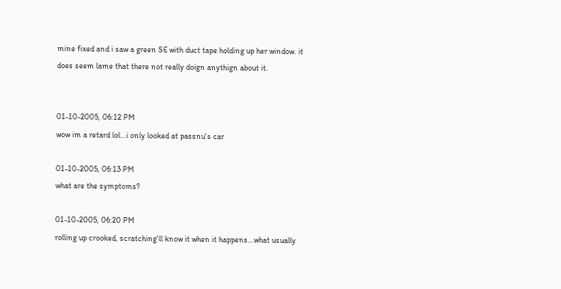mine fixed and i saw a green SE with duct tape holding up her window. it does seem lame that there not really doign anythign about it.


01-10-2005, 06:12 PM
wow im a retard lol...i only looked at passnu's car

01-10-2005, 06:13 PM
what are the symptoms?

01-10-2005, 06:20 PM
rolling up crooked, scratching'll know it when it happens...what usually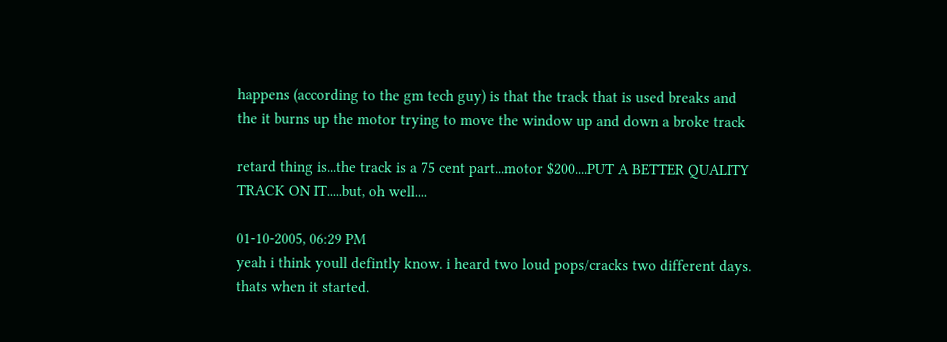happens (according to the gm tech guy) is that the track that is used breaks and the it burns up the motor trying to move the window up and down a broke track

retard thing is...the track is a 75 cent part...motor $200....PUT A BETTER QUALITY TRACK ON IT.....but, oh well....

01-10-2005, 06:29 PM
yeah i think youll defintly know. i heard two loud pops/cracks two different days. thats when it started.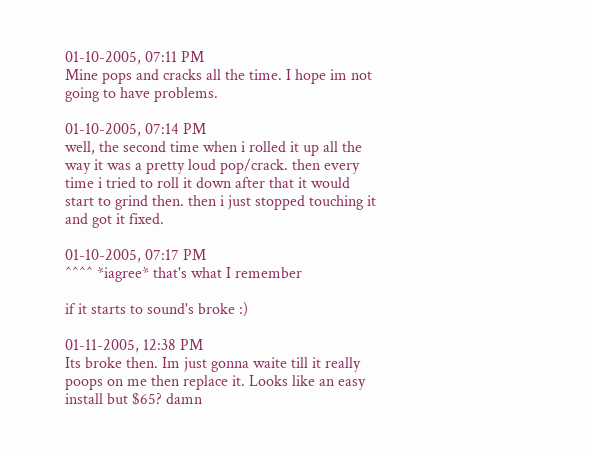01-10-2005, 07:11 PM
Mine pops and cracks all the time. I hope im not going to have problems.

01-10-2005, 07:14 PM
well, the second time when i rolled it up all the way it was a pretty loud pop/crack. then every time i tried to roll it down after that it would start to grind then. then i just stopped touching it and got it fixed.

01-10-2005, 07:17 PM
^^^^ *iagree* that's what I remember

if it starts to sound's broke :)

01-11-2005, 12:38 PM
Its broke then. Im just gonna waite till it really poops on me then replace it. Looks like an easy install but $65? damn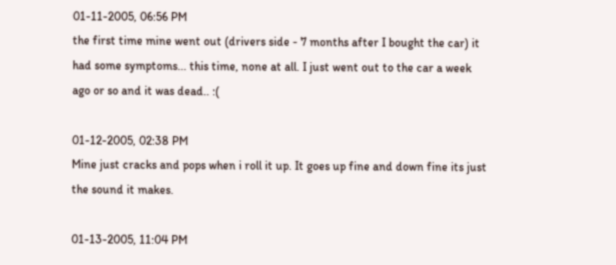01-11-2005, 06:56 PM
the first time mine went out (drivers side - 7 months after I bought the car) it had some symptoms... this time, none at all. I just went out to the car a week ago or so and it was dead.. :(

01-12-2005, 02:38 PM
Mine just cracks and pops when i roll it up. It goes up fine and down fine its just the sound it makes.

01-13-2005, 11:04 PM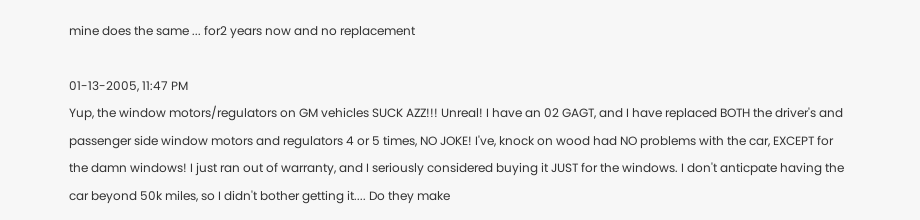mine does the same ... for2 years now and no replacement

01-13-2005, 11:47 PM
Yup, the window motors/regulators on GM vehicles SUCK AZZ!!! Unreal! I have an 02 GAGT, and I have replaced BOTH the driver's and passenger side window motors and regulators 4 or 5 times, NO JOKE! I've, knock on wood had NO problems with the car, EXCEPT for the damn windows! I just ran out of warranty, and I seriously considered buying it JUST for the windows. I don't anticpate having the car beyond 50k miles, so I didn't bother getting it.... Do they make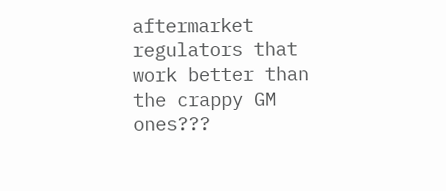aftermarket regulators that work better than the crappy GM ones???